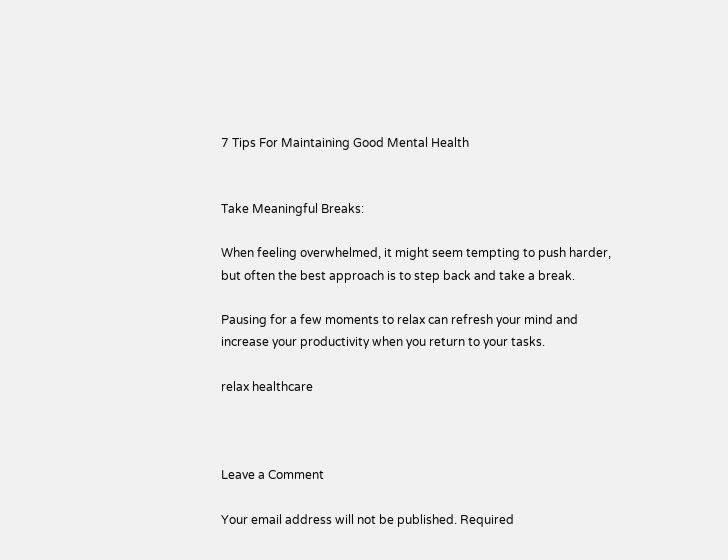7 Tips For Maintaining Good Mental Health


Take Meaningful Breaks:

When feeling overwhelmed, it might seem tempting to push harder, but often the best approach is to step back and take a break.

Pausing for a few moments to relax can refresh your mind and increase your productivity when you return to your tasks.

relax healthcare



Leave a Comment

Your email address will not be published. Required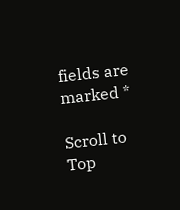fields are marked *

Scroll to Top